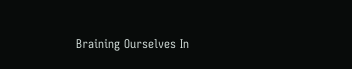Braining Ourselves In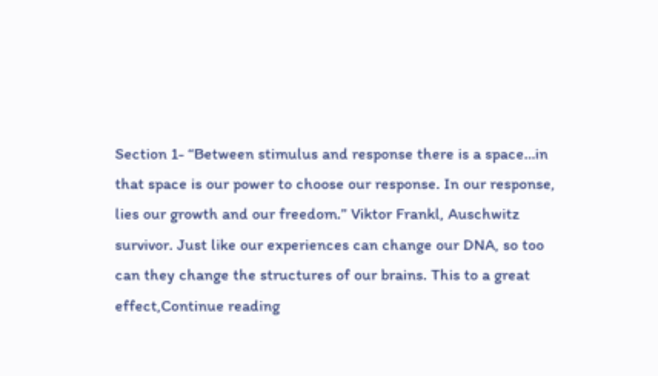Section 1- “Between stimulus and response there is a space…in that space is our power to choose our response. In our response, lies our growth and our freedom.” Viktor Frankl, Auschwitz survivor. Just like our experiences can change our DNA, so too can they change the structures of our brains. This to a great effect,Continue reading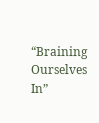“Braining Ourselves In”